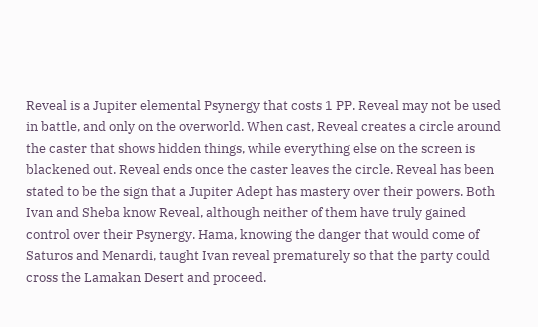Reveal is a Jupiter elemental Psynergy that costs 1 PP. Reveal may not be used in battle, and only on the overworld. When cast, Reveal creates a circle around the caster that shows hidden things, while everything else on the screen is blackened out. Reveal ends once the caster leaves the circle. Reveal has been stated to be the sign that a Jupiter Adept has mastery over their powers. Both Ivan and Sheba know Reveal, although neither of them have truly gained control over their Psynergy. Hama, knowing the danger that would come of Saturos and Menardi, taught Ivan reveal prematurely so that the party could cross the Lamakan Desert and proceed.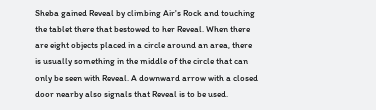Sheba gained Reveal by climbing Air's Rock and touching the tablet there that bestowed to her Reveal. When there are eight objects placed in a circle around an area, there is usually something in the middle of the circle that can only be seen with Reveal. A downward arrow with a closed door nearby also signals that Reveal is to be used.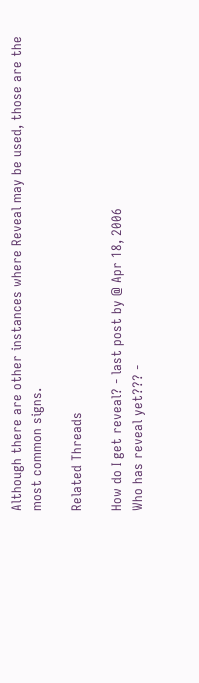Although there are other instances where Reveal may be used, those are the most common signs.

Related Threads

How do I get reveal? - last post by @ Apr 18, 2006
Who has reveal yet??? -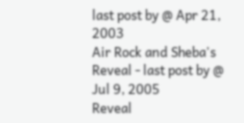last post by @ Apr 21, 2003
Air Rock and Sheba's Reveal - last post by @ Jul 9, 2005
Reveal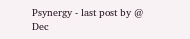Psynergy - last post by @ Dec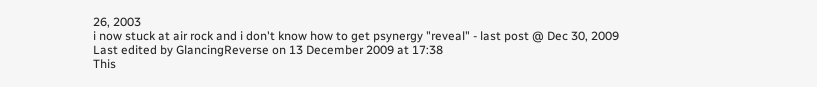26, 2003
i now stuck at air rock and i don't know how to get psynergy "reveal" - last post @ Dec 30, 2009
Last edited by GlancingReverse on 13 December 2009 at 17:38
This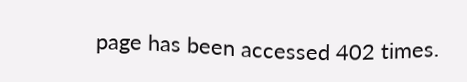page has been accessed 402 times.